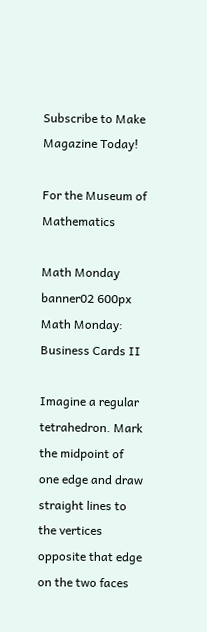Subscribe to Make Magazine Today!

For the Museum of Mathematics

Math Monday banner02 600px Math Monday: Business Cards II

Imagine a regular tetrahedron. Mark the midpoint of one edge and draw straight lines to the vertices opposite that edge on the two faces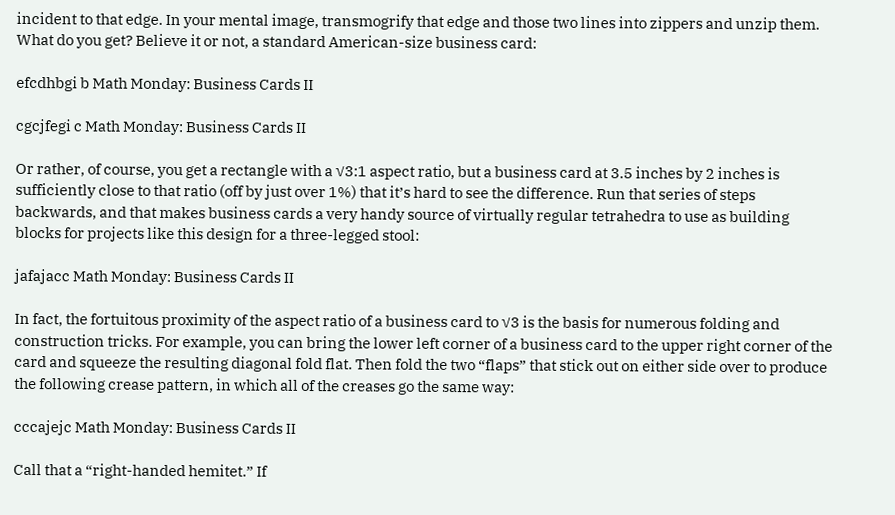incident to that edge. In your mental image, transmogrify that edge and those two lines into zippers and unzip them. What do you get? Believe it or not, a standard American-size business card:

efcdhbgi b Math Monday: Business Cards II

cgcjfegi c Math Monday: Business Cards II

Or rather, of course, you get a rectangle with a √3:1 aspect ratio, but a business card at 3.5 inches by 2 inches is sufficiently close to that ratio (off by just over 1%) that it’s hard to see the difference. Run that series of steps backwards, and that makes business cards a very handy source of virtually regular tetrahedra to use as building blocks for projects like this design for a three-legged stool:

jafajacc Math Monday: Business Cards II

In fact, the fortuitous proximity of the aspect ratio of a business card to √3 is the basis for numerous folding and construction tricks. For example, you can bring the lower left corner of a business card to the upper right corner of the card and squeeze the resulting diagonal fold flat. Then fold the two “flaps” that stick out on either side over to produce the following crease pattern, in which all of the creases go the same way:

cccajejc Math Monday: Business Cards II

Call that a “right-handed hemitet.” If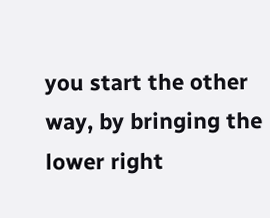you start the other way, by bringing the lower right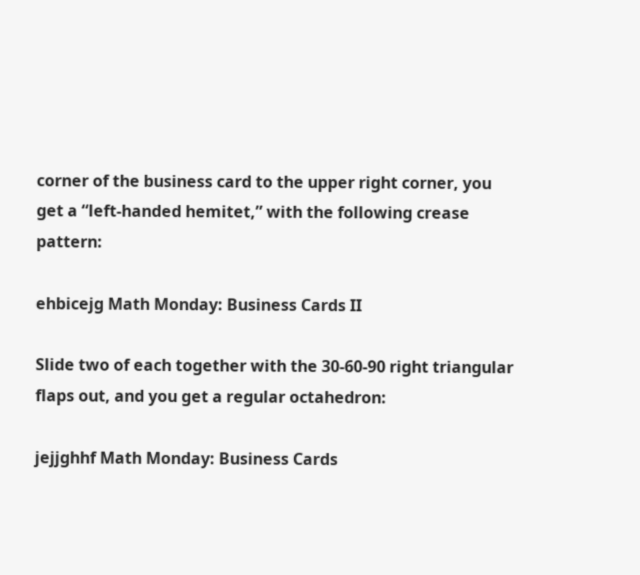corner of the business card to the upper right corner, you get a “left-handed hemitet,” with the following crease pattern:

ehbicejg Math Monday: Business Cards II

Slide two of each together with the 30-60-90 right triangular flaps out, and you get a regular octahedron:

jejjghhf Math Monday: Business Cards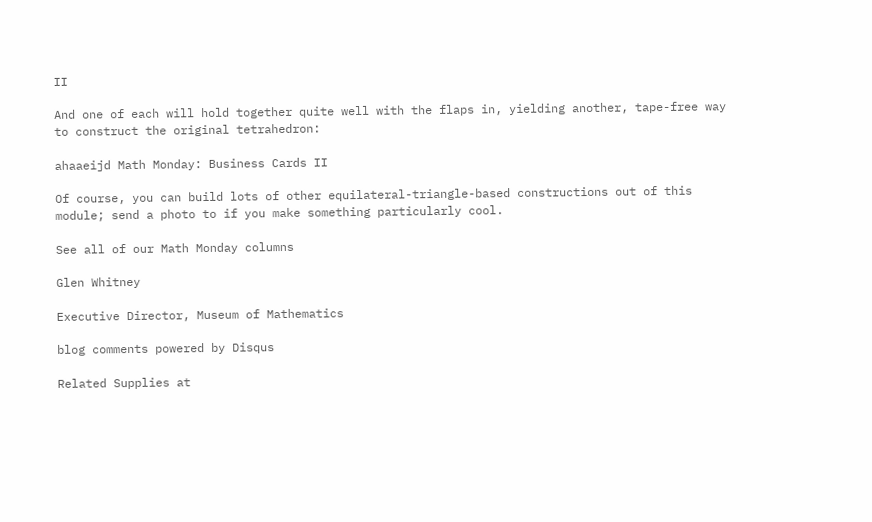II

And one of each will hold together quite well with the flaps in, yielding another, tape-free way to construct the original tetrahedron:

ahaaeijd Math Monday: Business Cards II

Of course, you can build lots of other equilateral-triangle-based constructions out of this module; send a photo to if you make something particularly cool.

See all of our Math Monday columns

Glen Whitney

Executive Director, Museum of Mathematics

blog comments powered by Disqus

Related Supplies at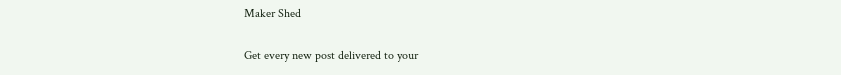Maker Shed


Get every new post delivered to your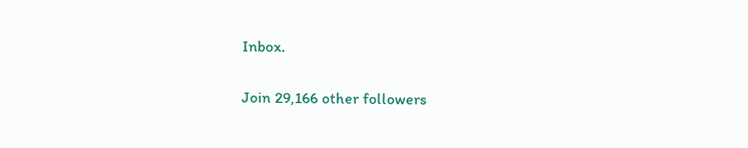Inbox.

Join 29,166 other followers